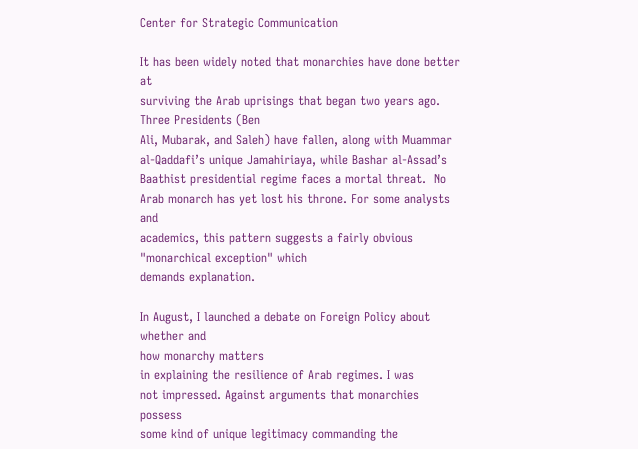Center for Strategic Communication

It has been widely noted that monarchies have done better at
surviving the Arab uprisings that began two years ago. Three Presidents (Ben
Ali, Mubarak, and Saleh) have fallen, along with Muammar al-Qaddafi’s unique Jamahiriaya, while Bashar al-Assad’s
Baathist presidential regime faces a mortal threat.  No Arab monarch has yet lost his throne. For some analysts and
academics, this pattern suggests a fairly obvious "monarchical exception" which
demands explanation.

In August, I launched a debate on Foreign Policy about whether and
how monarchy matters
in explaining the resilience of Arab regimes. I was
not impressed. Against arguments that monarchies possess
some kind of unique legitimacy commanding the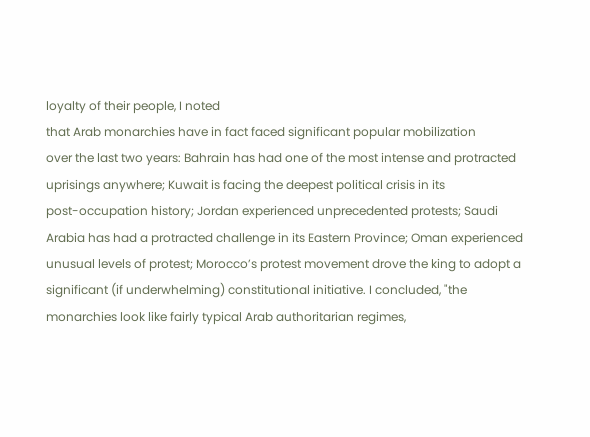loyalty of their people, I noted
that Arab monarchies have in fact faced significant popular mobilization
over the last two years: Bahrain has had one of the most intense and protracted
uprisings anywhere; Kuwait is facing the deepest political crisis in its
post-occupation history; Jordan experienced unprecedented protests; Saudi
Arabia has had a protracted challenge in its Eastern Province; Oman experienced
unusual levels of protest; Morocco’s protest movement drove the king to adopt a
significant (if underwhelming) constitutional initiative. I concluded, "the
monarchies look like fairly typical Arab authoritarian regimes,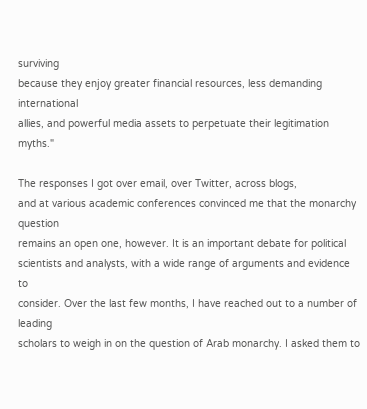surviving
because they enjoy greater financial resources, less demanding international
allies, and powerful media assets to perpetuate their legitimation myths."

The responses I got over email, over Twitter, across blogs,
and at various academic conferences convinced me that the monarchy question
remains an open one, however. It is an important debate for political
scientists and analysts, with a wide range of arguments and evidence to
consider. Over the last few months, I have reached out to a number of leading
scholars to weigh in on the question of Arab monarchy. I asked them to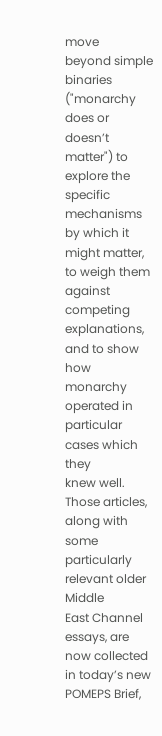move
beyond simple binaries ("monarchy does or doesn’t matter") to explore the
specific mechanisms by which it might matter, to weigh them against competing
explanations, and to show how monarchy operated in particular cases which they
knew well. Those articles, along with some particularly relevant older Middle
East Channel essays, are now collected in today’s new POMEPS Brief,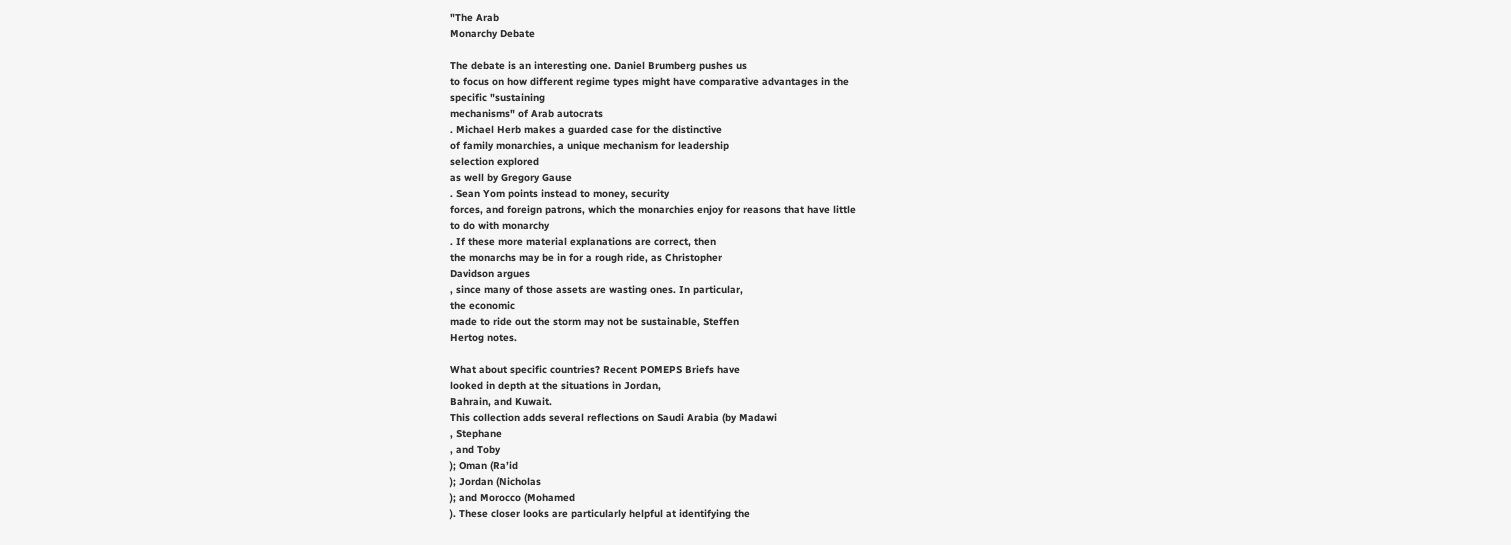"The Arab
Monarchy Debate

The debate is an interesting one. Daniel Brumberg pushes us
to focus on how different regime types might have comparative advantages in the
specific "sustaining
mechanisms" of Arab autocrats
. Michael Herb makes a guarded case for the distinctive
of family monarchies, a unique mechanism for leadership
selection explored
as well by Gregory Gause
. Sean Yom points instead to money, security
forces, and foreign patrons, which the monarchies enjoy for reasons that have little
to do with monarchy
. If these more material explanations are correct, then
the monarchs may be in for a rough ride, as Christopher
Davidson argues
, since many of those assets are wasting ones. In particular,
the economic
made to ride out the storm may not be sustainable, Steffen
Hertog notes.

What about specific countries? Recent POMEPS Briefs have
looked in depth at the situations in Jordan,
Bahrain, and Kuwait.
This collection adds several reflections on Saudi Arabia (by Madawi
, Stephane
, and Toby
); Oman (Ra’id
); Jordan (Nicholas
); and Morocco (Mohamed
). These closer looks are particularly helpful at identifying the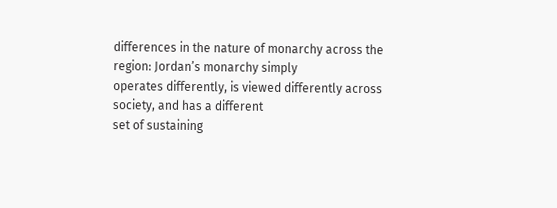differences in the nature of monarchy across the region: Jordan’s monarchy simply
operates differently, is viewed differently across society, and has a different
set of sustaining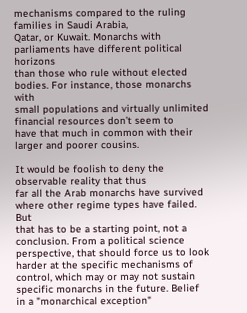mechanisms compared to the ruling families in Saudi Arabia,
Qatar, or Kuwait. Monarchs with parliaments have different political horizons
than those who rule without elected bodies. For instance, those monarchs with
small populations and virtually unlimited financial resources don’t seem to
have that much in common with their larger and poorer cousins.

It would be foolish to deny the observable reality that thus
far all the Arab monarchs have survived where other regime types have failed. But
that has to be a starting point, not a conclusion. From a political science
perspective, that should force us to look harder at the specific mechanisms of
control, which may or may not sustain specific monarchs in the future. Belief
in a "monarchical exception"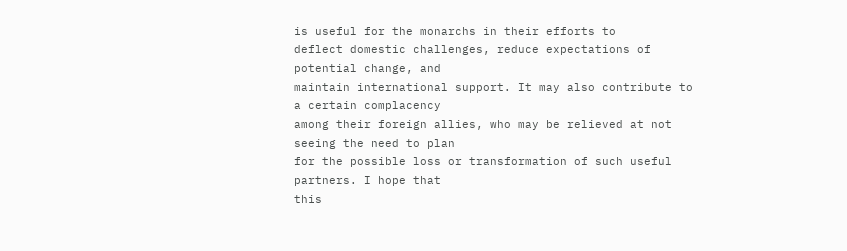is useful for the monarchs in their efforts to
deflect domestic challenges, reduce expectations of potential change, and
maintain international support. It may also contribute to a certain complacency
among their foreign allies, who may be relieved at not seeing the need to plan
for the possible loss or transformation of such useful partners. I hope that
this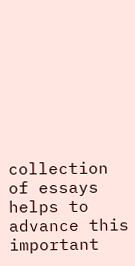collection of essays helps to advance this important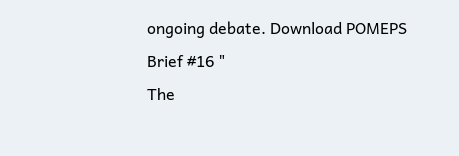ongoing debate. Download POMEPS
Brief #16 "
The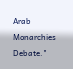Arab Monarchies Debate."